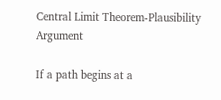Central Limit Theorem-Plausibility Argument

If a path begins at a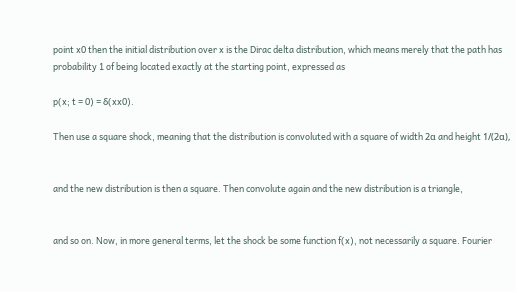point x0 then the initial distribution over x is the Dirac delta distribution, which means merely that the path has probability 1 of being located exactly at the starting point, expressed as

p(x; t = 0) = δ(xx0).

Then use a square shock, meaning that the distribution is convoluted with a square of width 2α and height 1/(2α),


and the new distribution is then a square. Then convolute again and the new distribution is a triangle,


and so on. Now, in more general terms, let the shock be some function f(x), not necessarily a square. Fourier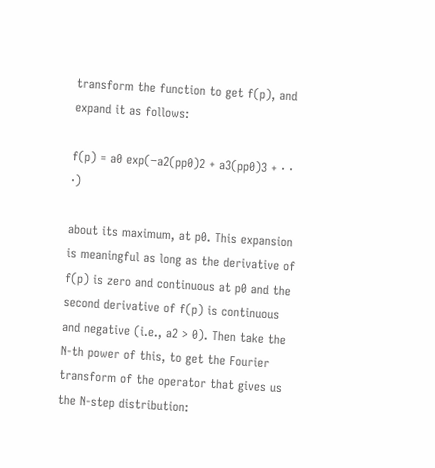transform the function to get f(p), and expand it as follows:

f(p) = a0 exp(−a2(pp0)2 + a3(pp0)3 + · · ·)

about its maximum, at p0. This expansion is meaningful as long as the derivative of f(p) is zero and continuous at p0 and the second derivative of f(p) is continuous and negative (i.e., a2 > 0). Then take the N-th power of this, to get the Fourier transform of the operator that gives us the N-step distribution: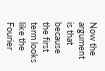Now the argument is that because the first term looks like the Fourier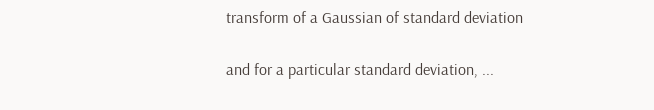transform of a Gaussian of standard deviation

and for a particular standard deviation, ...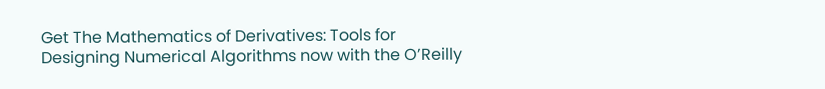Get The Mathematics of Derivatives: Tools for Designing Numerical Algorithms now with the O’Reilly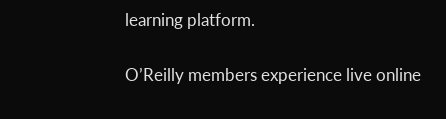learning platform.

O’Reilly members experience live online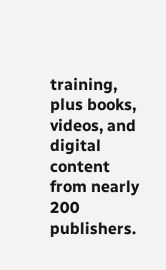training, plus books, videos, and digital content from nearly 200 publishers.